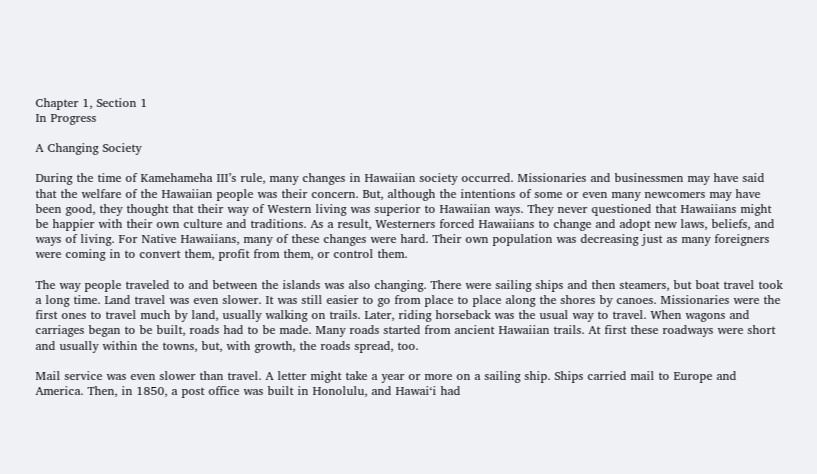Chapter 1, Section 1
In Progress

A Changing Society

During the time of Kamehameha III’s rule, many changes in Hawaiian society occurred. Missionaries and businessmen may have said that the welfare of the Hawaiian people was their concern. But, although the intentions of some or even many newcomers may have been good, they thought that their way of Western living was superior to Hawaiian ways. They never questioned that Hawaiians might be happier with their own culture and traditions. As a result, Westerners forced Hawaiians to change and adopt new laws, beliefs, and ways of living. For Native Hawaiians, many of these changes were hard. Their own population was decreasing just as many foreigners were coming in to convert them, profit from them, or control them.

The way people traveled to and between the islands was also changing. There were sailing ships and then steamers, but boat travel took a long time. Land travel was even slower. It was still easier to go from place to place along the shores by canoes. Missionaries were the first ones to travel much by land, usually walking on trails. Later, riding horseback was the usual way to travel. When wagons and carriages began to be built, roads had to be made. Many roads started from ancient Hawaiian trails. At first these roadways were short and usually within the towns, but, with growth, the roads spread, too.

Mail service was even slower than travel. A letter might take a year or more on a sailing ship. Ships carried mail to Europe and America. Then, in 1850, a post office was built in Honolulu, and Hawai‘i had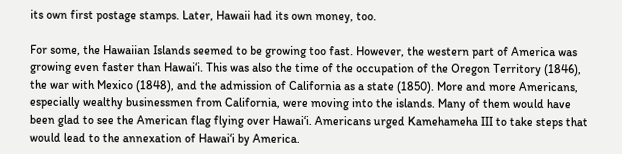its own first postage stamps. Later, Hawaii had its own money, too.

For some, the Hawaiian Islands seemed to be growing too fast. However, the western part of America was growing even faster than Hawai‘i. This was also the time of the occupation of the Oregon Territory (1846), the war with Mexico (1848), and the admission of California as a state (1850). More and more Americans, especially wealthy businessmen from California, were moving into the islands. Many of them would have been glad to see the American flag flying over Hawai‘i. Americans urged Kamehameha III to take steps that would lead to the annexation of Hawai‘i by America.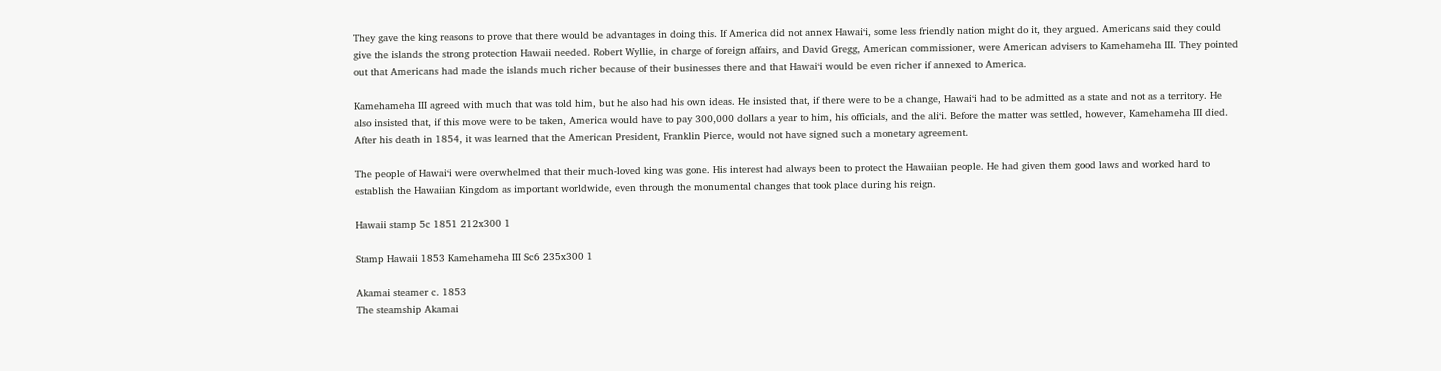They gave the king reasons to prove that there would be advantages in doing this. If America did not annex Hawai‘i, some less friendly nation might do it, they argued. Americans said they could give the islands the strong protection Hawaii needed. Robert Wyllie, in charge of foreign affairs, and David Gregg, American commissioner, were American advisers to Kamehameha III. They pointed out that Americans had made the islands much richer because of their businesses there and that Hawai‘i would be even richer if annexed to America.

Kamehameha III agreed with much that was told him, but he also had his own ideas. He insisted that, if there were to be a change, Hawai‘i had to be admitted as a state and not as a territory. He also insisted that, if this move were to be taken, America would have to pay 300,000 dollars a year to him, his officials, and the ali‘i. Before the matter was settled, however, Kamehameha III died. After his death in 1854, it was learned that the American President, Franklin Pierce, would not have signed such a monetary agreement.

The people of Hawai‘i were overwhelmed that their much-loved king was gone. His interest had always been to protect the Hawaiian people. He had given them good laws and worked hard to establish the Hawaiian Kingdom as important worldwide, even through the monumental changes that took place during his reign.

Hawaii stamp 5c 1851 212x300 1

Stamp Hawaii 1853 Kamehameha III Sc6 235x300 1

Akamai steamer c. 1853
The steamship Akamai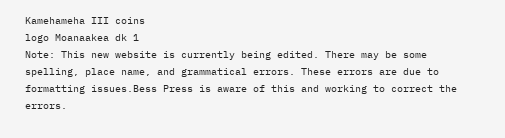Kamehameha III coins
logo Moanaakea dk 1
Note: This new website is currently being edited. There may be some spelling, place name, and grammatical errors. These errors are due to formatting issues.Bess Press is aware of this and working to correct the errors.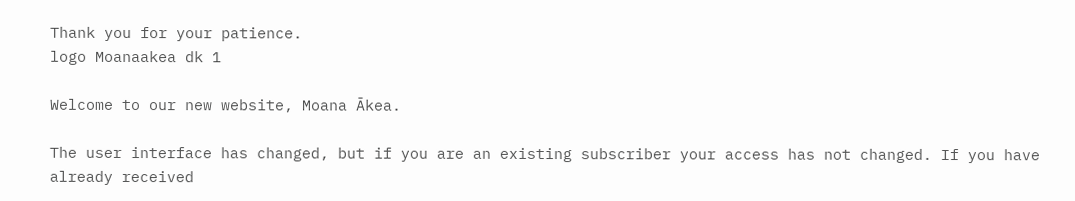Thank you for your patience.
logo Moanaakea dk 1

Welcome to our new website, Moana Ākea.

The user interface has changed, but if you are an existing subscriber your access has not changed. If you have already received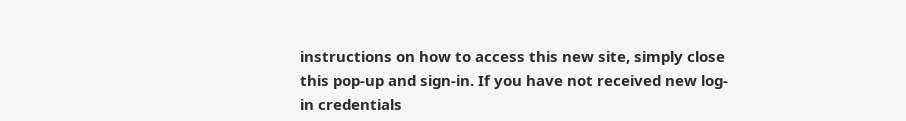instructions on how to access this new site, simply close this pop-up and sign-in. If you have not received new log-in credentials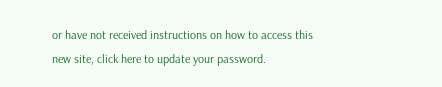or have not received instructions on how to access this new site, click here to update your password.